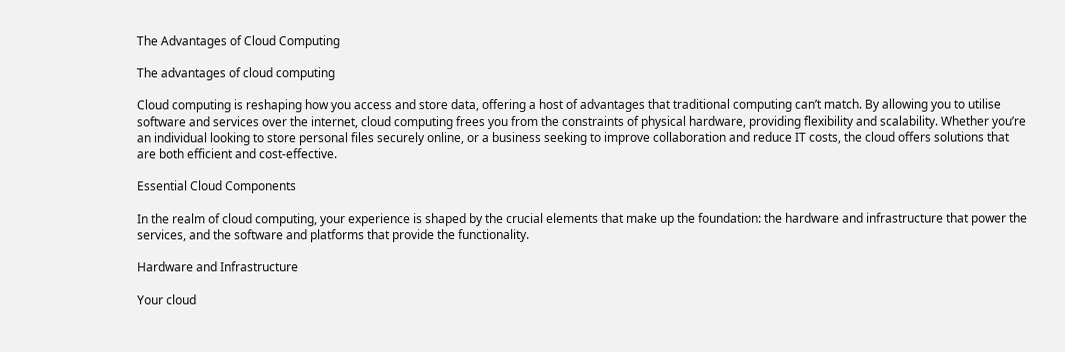The Advantages of Cloud Computing

The advantages of cloud computing

Cloud computing is reshaping how you access and store data, offering a host of advantages that traditional computing can’t match. By allowing you to utilise software and services over the internet, cloud computing frees you from the constraints of physical hardware, providing flexibility and scalability. Whether you’re an individual looking to store personal files securely online, or a business seeking to improve collaboration and reduce IT costs, the cloud offers solutions that are both efficient and cost-effective.

Essential Cloud Components

In the realm of cloud computing, your experience is shaped by the crucial elements that make up the foundation: the hardware and infrastructure that power the services, and the software and platforms that provide the functionality.

Hardware and Infrastructure

Your cloud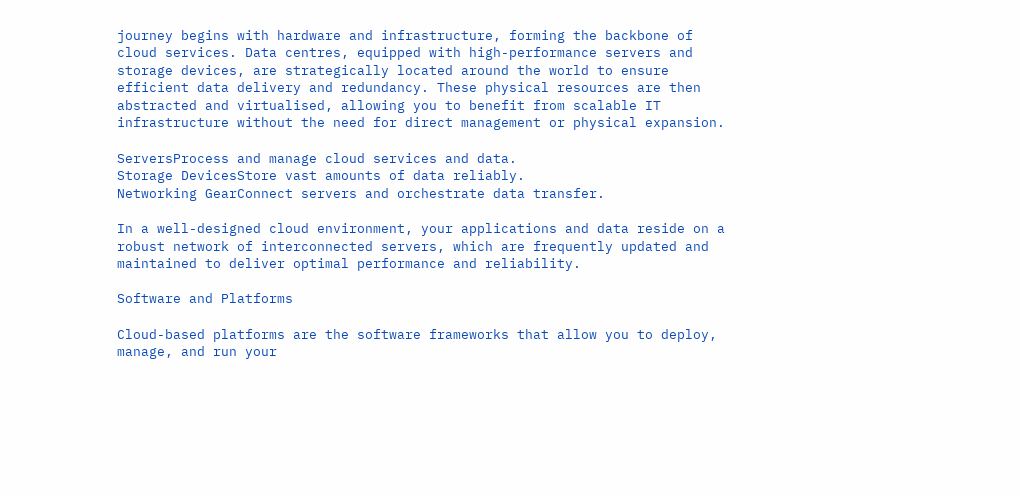journey begins with hardware and infrastructure, forming the backbone of cloud services. Data centres, equipped with high-performance servers and storage devices, are strategically located around the world to ensure efficient data delivery and redundancy. These physical resources are then abstracted and virtualised, allowing you to benefit from scalable IT infrastructure without the need for direct management or physical expansion.

ServersProcess and manage cloud services and data.
Storage DevicesStore vast amounts of data reliably.
Networking GearConnect servers and orchestrate data transfer.

In a well-designed cloud environment, your applications and data reside on a robust network of interconnected servers, which are frequently updated and maintained to deliver optimal performance and reliability.

Software and Platforms

Cloud-based platforms are the software frameworks that allow you to deploy, manage, and run your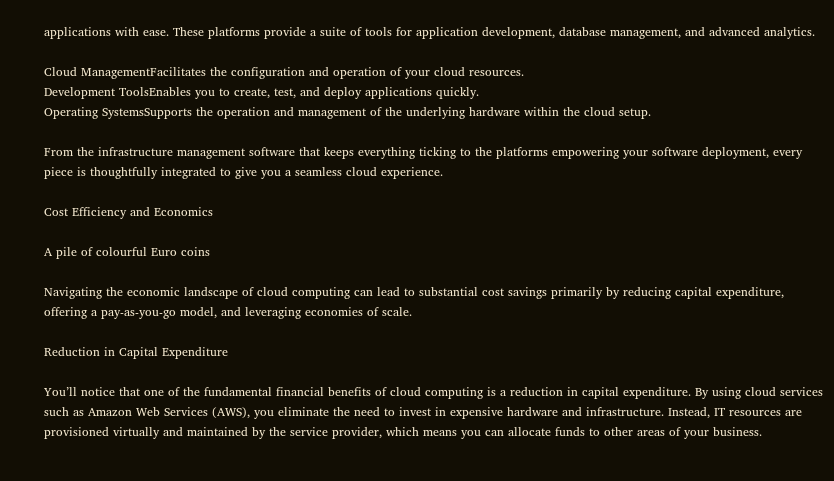applications with ease. These platforms provide a suite of tools for application development, database management, and advanced analytics.

Cloud ManagementFacilitates the configuration and operation of your cloud resources.
Development ToolsEnables you to create, test, and deploy applications quickly.
Operating SystemsSupports the operation and management of the underlying hardware within the cloud setup.

From the infrastructure management software that keeps everything ticking to the platforms empowering your software deployment, every piece is thoughtfully integrated to give you a seamless cloud experience.

Cost Efficiency and Economics

A pile of colourful Euro coins

Navigating the economic landscape of cloud computing can lead to substantial cost savings primarily by reducing capital expenditure, offering a pay-as-you-go model, and leveraging economies of scale.

Reduction in Capital Expenditure

You’ll notice that one of the fundamental financial benefits of cloud computing is a reduction in capital expenditure. By using cloud services such as Amazon Web Services (AWS), you eliminate the need to invest in expensive hardware and infrastructure. Instead, IT resources are provisioned virtually and maintained by the service provider, which means you can allocate funds to other areas of your business.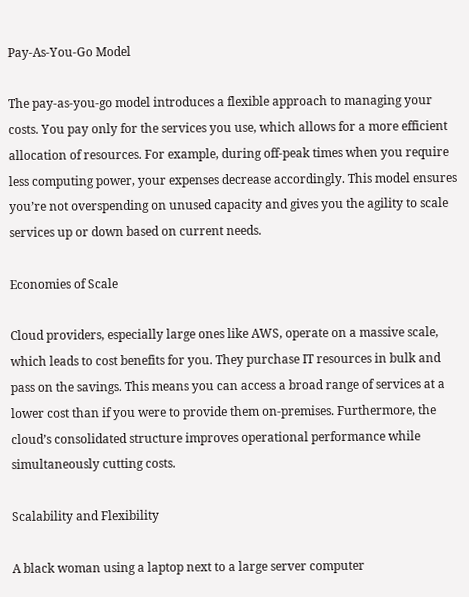Pay-As-You-Go Model

The pay-as-you-go model introduces a flexible approach to managing your costs. You pay only for the services you use, which allows for a more efficient allocation of resources. For example, during off-peak times when you require less computing power, your expenses decrease accordingly. This model ensures you’re not overspending on unused capacity and gives you the agility to scale services up or down based on current needs.

Economies of Scale

Cloud providers, especially large ones like AWS, operate on a massive scale, which leads to cost benefits for you. They purchase IT resources in bulk and pass on the savings. This means you can access a broad range of services at a lower cost than if you were to provide them on-premises. Furthermore, the cloud’s consolidated structure improves operational performance while simultaneously cutting costs.

Scalability and Flexibility

A black woman using a laptop next to a large server computer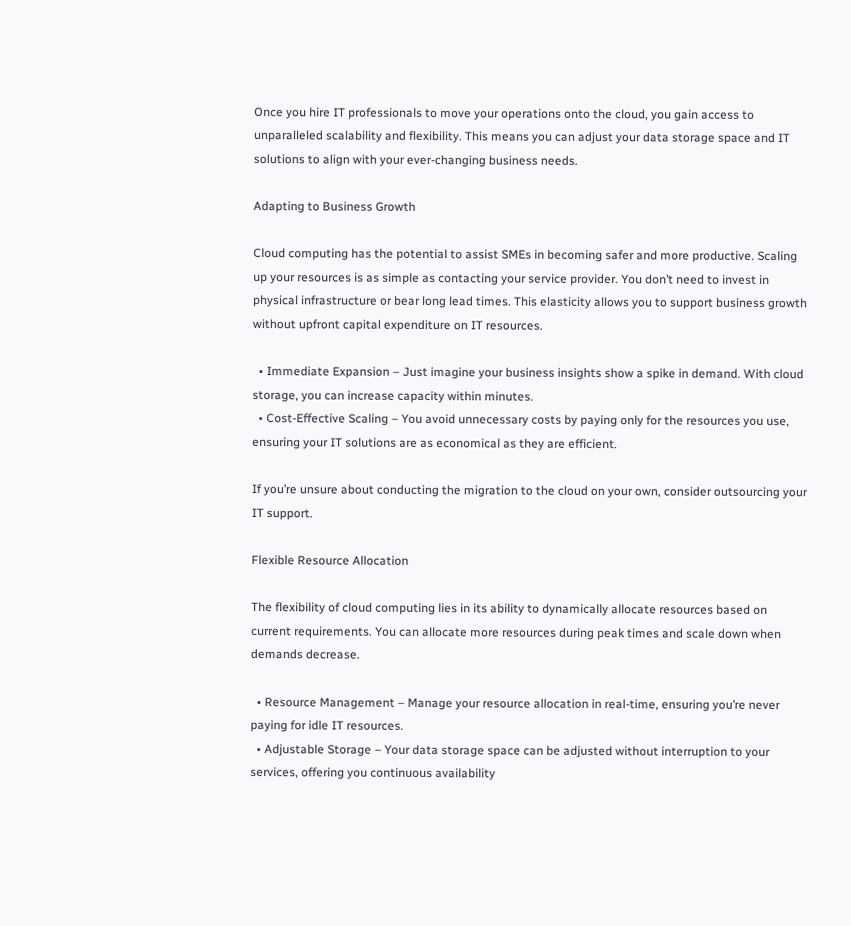Once you hire IT professionals to move your operations onto the cloud, you gain access to unparalleled scalability and flexibility. This means you can adjust your data storage space and IT solutions to align with your ever-changing business needs.

Adapting to Business Growth

Cloud computing has the potential to assist SMEs in becoming safer and more productive. Scaling up your resources is as simple as contacting your service provider. You don’t need to invest in physical infrastructure or bear long lead times. This elasticity allows you to support business growth without upfront capital expenditure on IT resources.

  • Immediate Expansion – Just imagine your business insights show a spike in demand. With cloud storage, you can increase capacity within minutes.
  • Cost-Effective Scaling – You avoid unnecessary costs by paying only for the resources you use, ensuring your IT solutions are as economical as they are efficient.

If you’re unsure about conducting the migration to the cloud on your own, consider outsourcing your IT support.

Flexible Resource Allocation

The flexibility of cloud computing lies in its ability to dynamically allocate resources based on current requirements. You can allocate more resources during peak times and scale down when demands decrease.

  • Resource Management – Manage your resource allocation in real-time, ensuring you’re never paying for idle IT resources.
  • Adjustable Storage – Your data storage space can be adjusted without interruption to your services, offering you continuous availability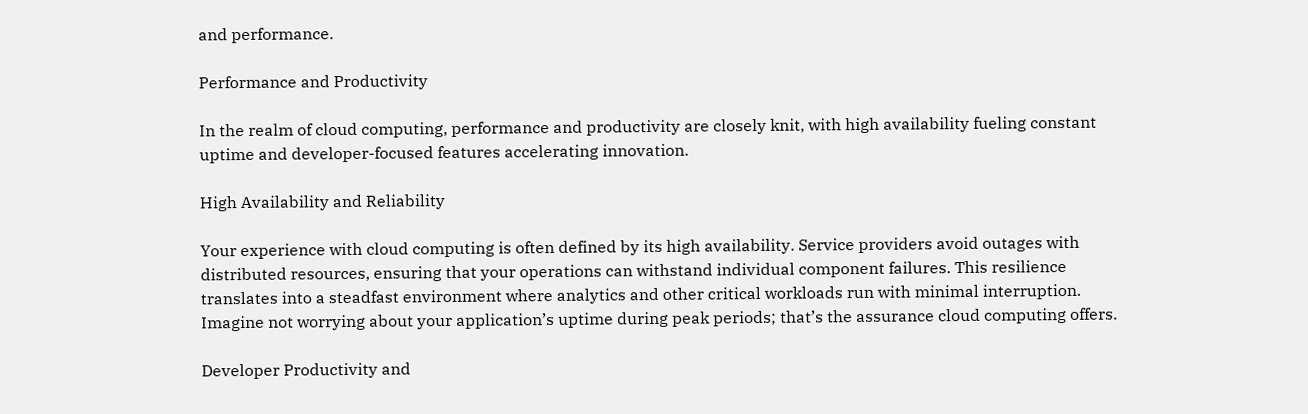and performance.

Performance and Productivity

In the realm of cloud computing, performance and productivity are closely knit, with high availability fueling constant uptime and developer-focused features accelerating innovation.

High Availability and Reliability

Your experience with cloud computing is often defined by its high availability. Service providers avoid outages with distributed resources, ensuring that your operations can withstand individual component failures. This resilience translates into a steadfast environment where analytics and other critical workloads run with minimal interruption. Imagine not worrying about your application’s uptime during peak periods; that’s the assurance cloud computing offers.

Developer Productivity and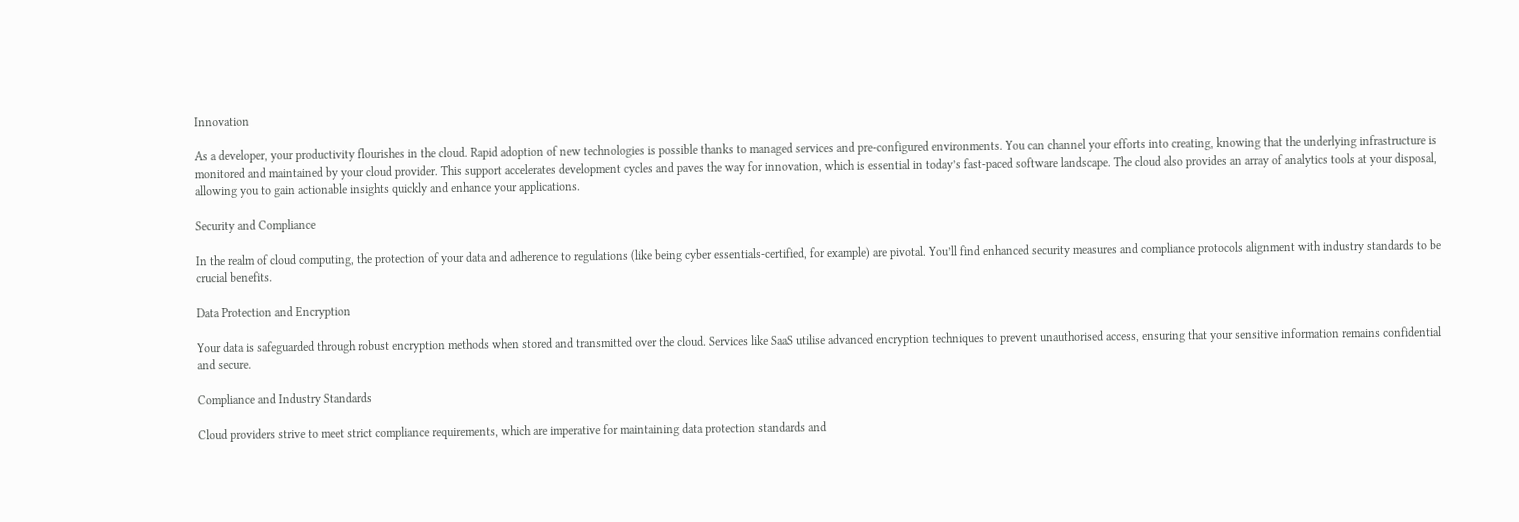Innovation

As a developer, your productivity flourishes in the cloud. Rapid adoption of new technologies is possible thanks to managed services and pre-configured environments. You can channel your efforts into creating, knowing that the underlying infrastructure is monitored and maintained by your cloud provider. This support accelerates development cycles and paves the way for innovation, which is essential in today’s fast-paced software landscape. The cloud also provides an array of analytics tools at your disposal, allowing you to gain actionable insights quickly and enhance your applications.

Security and Compliance

In the realm of cloud computing, the protection of your data and adherence to regulations (like being cyber essentials-certified, for example) are pivotal. You’ll find enhanced security measures and compliance protocols alignment with industry standards to be crucial benefits.

Data Protection and Encryption

Your data is safeguarded through robust encryption methods when stored and transmitted over the cloud. Services like SaaS utilise advanced encryption techniques to prevent unauthorised access, ensuring that your sensitive information remains confidential and secure.

Compliance and Industry Standards

Cloud providers strive to meet strict compliance requirements, which are imperative for maintaining data protection standards and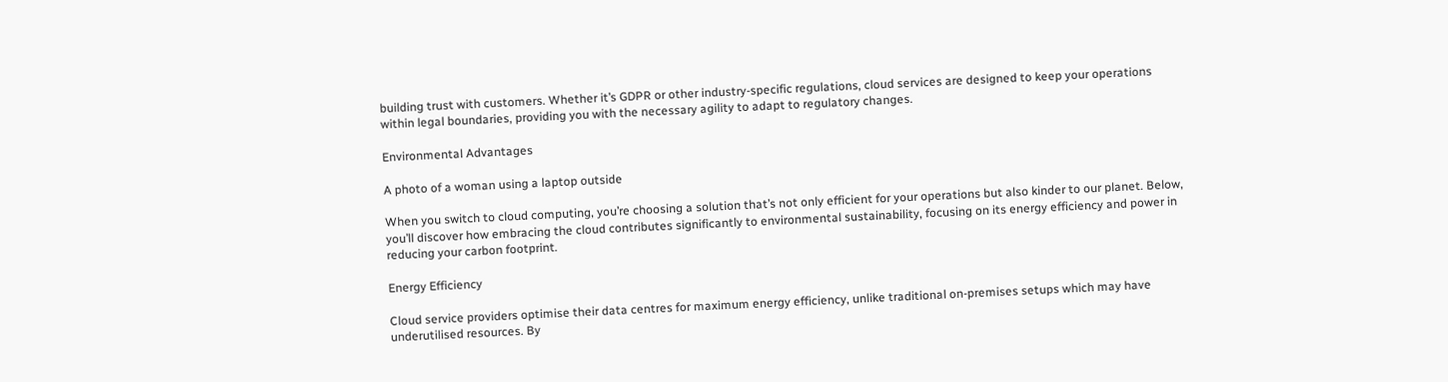building trust with customers. Whether it’s GDPR or other industry-specific regulations, cloud services are designed to keep your operations within legal boundaries, providing you with the necessary agility to adapt to regulatory changes.

Environmental Advantages

A photo of a woman using a laptop outside

When you switch to cloud computing, you’re choosing a solution that’s not only efficient for your operations but also kinder to our planet. Below, you’ll discover how embracing the cloud contributes significantly to environmental sustainability, focusing on its energy efficiency and power in reducing your carbon footprint.

Energy Efficiency

Cloud service providers optimise their data centres for maximum energy efficiency, unlike traditional on-premises setups which may have underutilised resources. By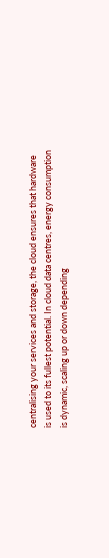centralising your services and storage, the cloud ensures that hardware is used to its fullest potential. In cloud data centres, energy consumption is dynamic, scaling up or down depending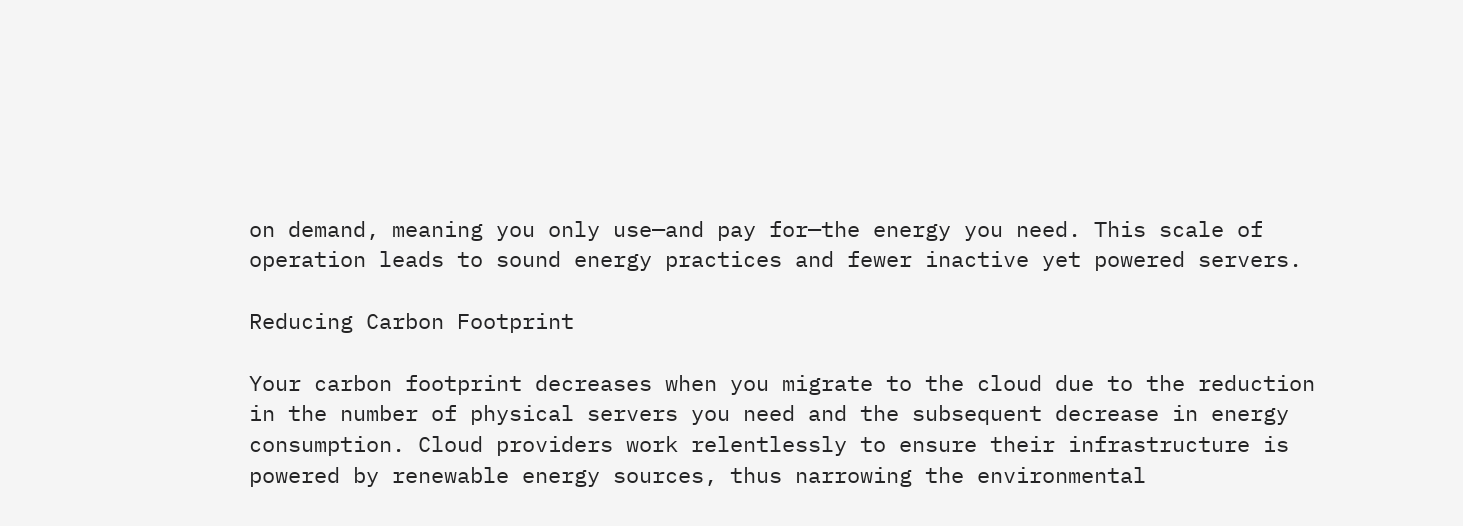on demand, meaning you only use—and pay for—the energy you need. This scale of operation leads to sound energy practices and fewer inactive yet powered servers.

Reducing Carbon Footprint

Your carbon footprint decreases when you migrate to the cloud due to the reduction in the number of physical servers you need and the subsequent decrease in energy consumption. Cloud providers work relentlessly to ensure their infrastructure is powered by renewable energy sources, thus narrowing the environmental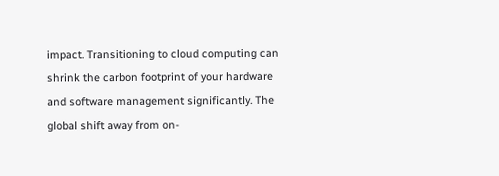impact. Transitioning to cloud computing can shrink the carbon footprint of your hardware and software management significantly. The global shift away from on-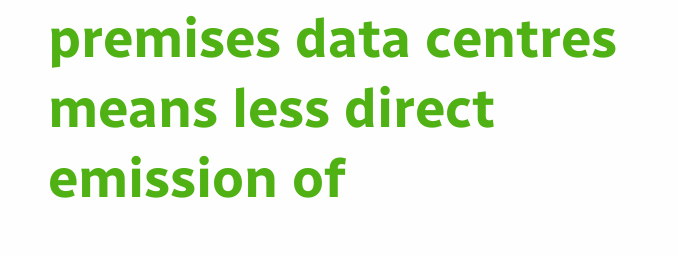premises data centres means less direct emission of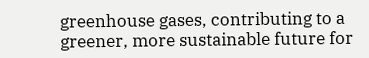greenhouse gases, contributing to a greener, more sustainable future for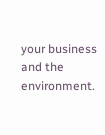your business and the environment.